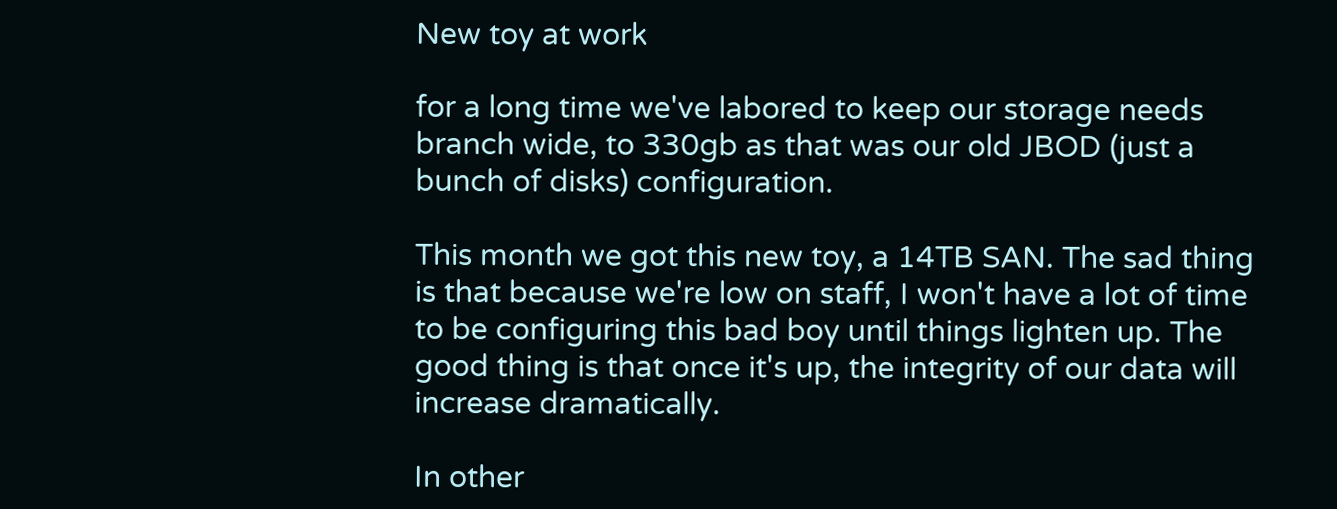New toy at work

for a long time we've labored to keep our storage needs branch wide, to 330gb as that was our old JBOD (just a bunch of disks) configuration.

This month we got this new toy, a 14TB SAN. The sad thing is that because we're low on staff, I won't have a lot of time to be configuring this bad boy until things lighten up. The good thing is that once it's up, the integrity of our data will increase dramatically.

In other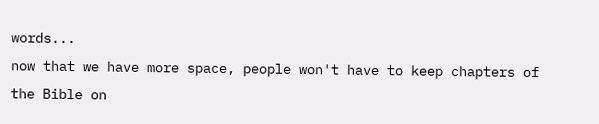words...
now that we have more space, people won't have to keep chapters of the Bible on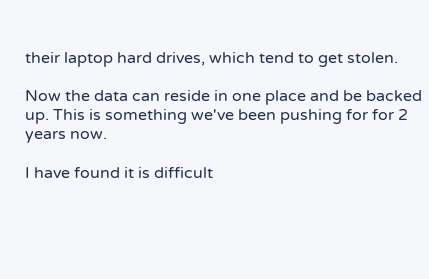their laptop hard drives, which tend to get stolen.

Now the data can reside in one place and be backed up. This is something we've been pushing for for 2 years now.

I have found it is difficult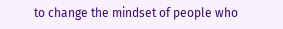to change the mindset of people who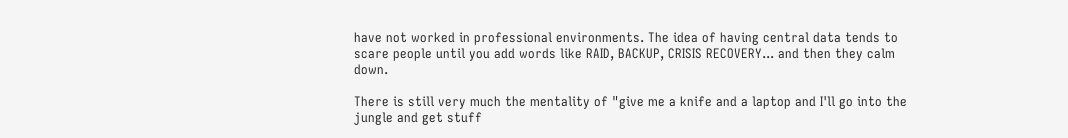have not worked in professional environments. The idea of having central data tends to scare people until you add words like RAID, BACKUP, CRISIS RECOVERY... and then they calm down.

There is still very much the mentality of "give me a knife and a laptop and I'll go into the jungle and get stuff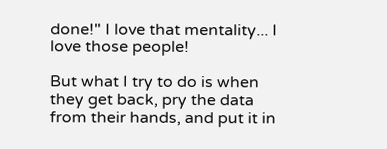done!" I love that mentality... I love those people!

But what I try to do is when they get back, pry the data from their hands, and put it in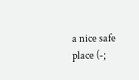a nice safe place (-;